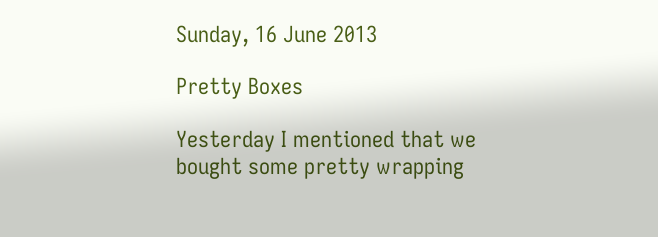Sunday, 16 June 2013

Pretty Boxes

Yesterday I mentioned that we bought some pretty wrapping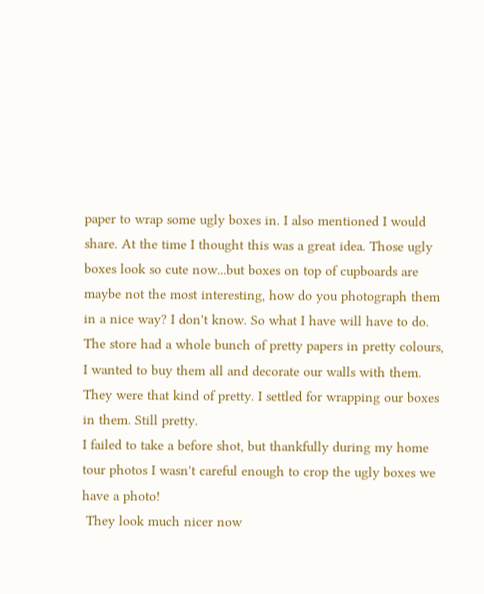paper to wrap some ugly boxes in. I also mentioned I would share. At the time I thought this was a great idea. Those ugly boxes look so cute now...but boxes on top of cupboards are maybe not the most interesting, how do you photograph them in a nice way? I don't know. So what I have will have to do.
The store had a whole bunch of pretty papers in pretty colours, I wanted to buy them all and decorate our walls with them. They were that kind of pretty. I settled for wrapping our boxes in them. Still pretty.
I failed to take a before shot, but thankfully during my home tour photos I wasn't careful enough to crop the ugly boxes we have a photo!
 They look much nicer now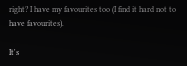right? I have my favourites too (I find it hard not to have favourites).

It's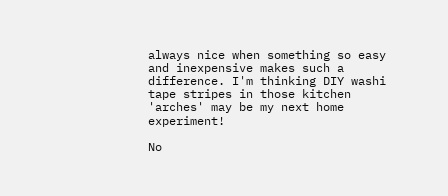always nice when something so easy and inexpensive makes such a difference. I'm thinking DIY washi tape stripes in those kitchen 'arches' may be my next home experiment!

No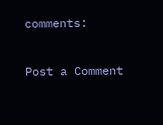comments:

Post a Comment